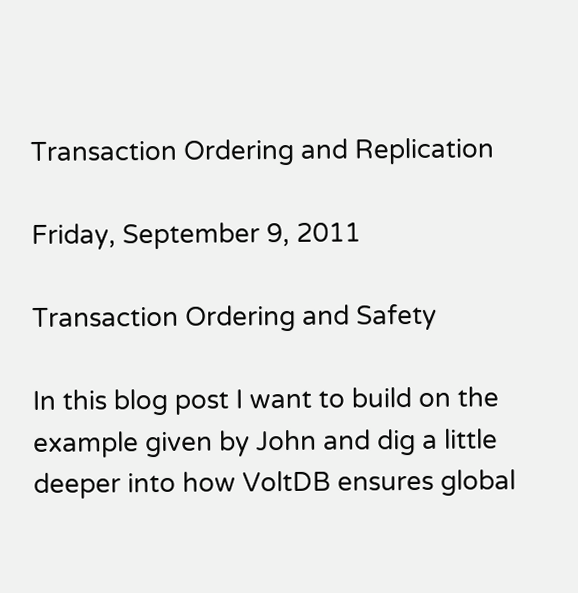Transaction Ordering and Replication

Friday, September 9, 2011

Transaction Ordering and Safety

In this blog post I want to build on the example given by John and dig a little deeper into how VoltDB ensures global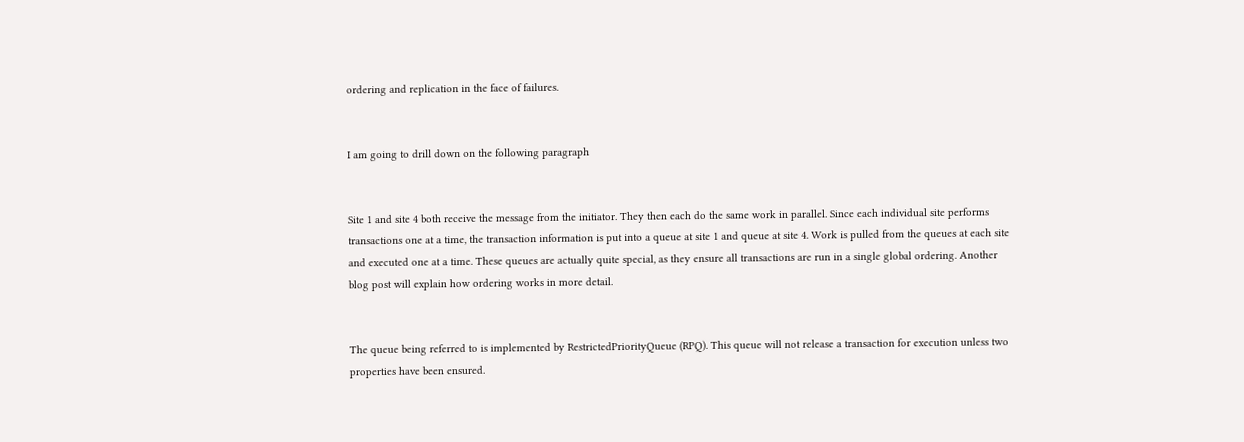ordering and replication in the face of failures.


I am going to drill down on the following paragraph


Site 1 and site 4 both receive the message from the initiator. They then each do the same work in parallel. Since each individual site performs transactions one at a time, the transaction information is put into a queue at site 1 and queue at site 4. Work is pulled from the queues at each site and executed one at a time. These queues are actually quite special, as they ensure all transactions are run in a single global ordering. Another blog post will explain how ordering works in more detail.


The queue being referred to is implemented by RestrictedPriorityQueue (RPQ). This queue will not release a transaction for execution unless two properties have been ensured.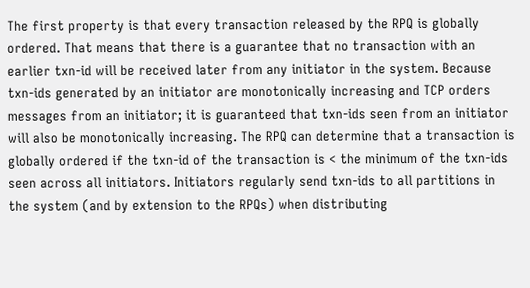The first property is that every transaction released by the RPQ is globally ordered. That means that there is a guarantee that no transaction with an earlier txn-id will be received later from any initiator in the system. Because txn-ids generated by an initiator are monotonically increasing and TCP orders messages from an initiator; it is guaranteed that txn-ids seen from an initiator will also be monotonically increasing. The RPQ can determine that a transaction is globally ordered if the txn-id of the transaction is < the minimum of the txn-ids seen across all initiators. Initiators regularly send txn-ids to all partitions in the system (and by extension to the RPQs) when distributing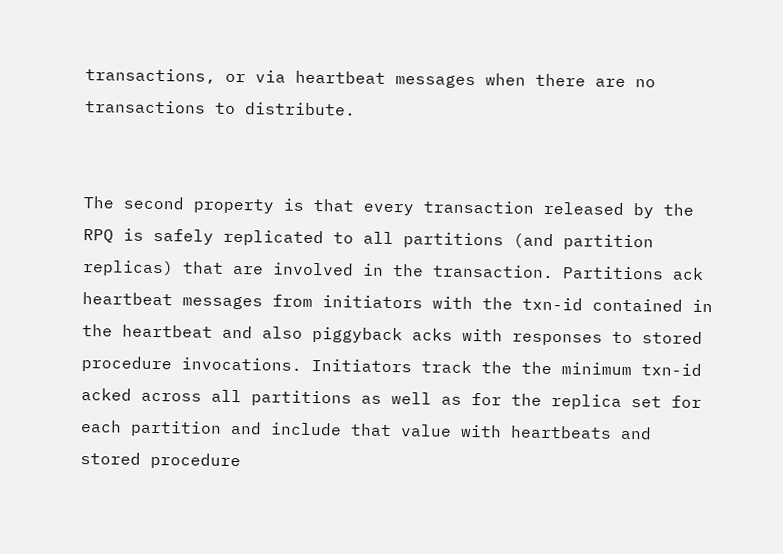transactions, or via heartbeat messages when there are no transactions to distribute.


The second property is that every transaction released by the RPQ is safely replicated to all partitions (and partition replicas) that are involved in the transaction. Partitions ack heartbeat messages from initiators with the txn-id contained in the heartbeat and also piggyback acks with responses to stored procedure invocations. Initiators track the the minimum txn-id acked across all partitions as well as for the replica set for each partition and include that value with heartbeats and stored procedure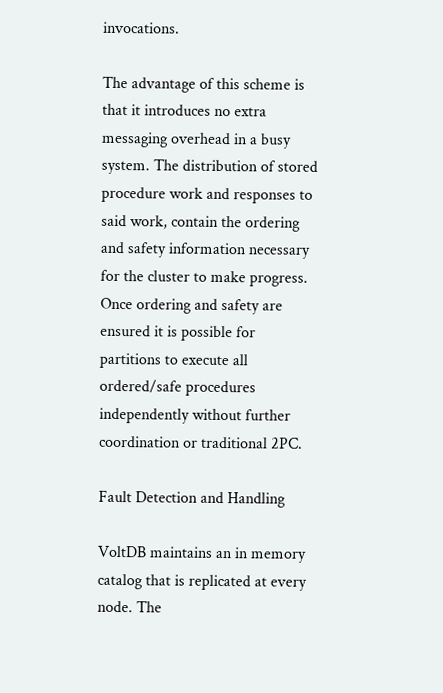invocations.

The advantage of this scheme is that it introduces no extra messaging overhead in a busy system. The distribution of stored procedure work and responses to said work, contain the ordering and safety information necessary for the cluster to make progress. Once ordering and safety are ensured it is possible for partitions to execute all ordered/safe procedures independently without further coordination or traditional 2PC.

Fault Detection and Handling

VoltDB maintains an in memory catalog that is replicated at every node. The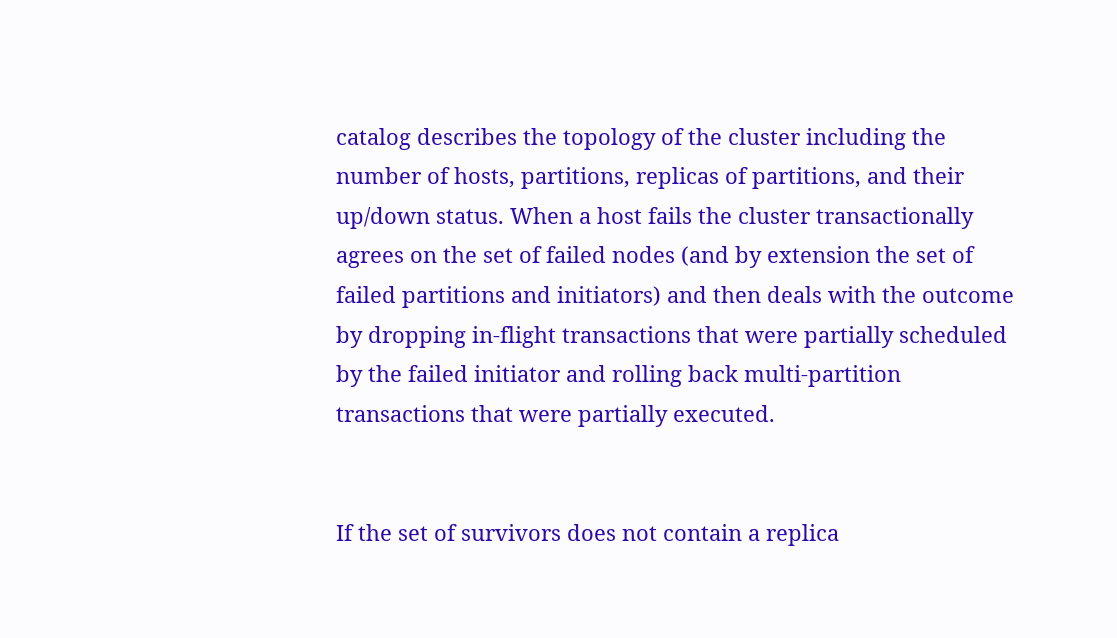catalog describes the topology of the cluster including the number of hosts, partitions, replicas of partitions, and their up/down status. When a host fails the cluster transactionally agrees on the set of failed nodes (and by extension the set of failed partitions and initiators) and then deals with the outcome by dropping in-flight transactions that were partially scheduled by the failed initiator and rolling back multi-partition transactions that were partially executed.


If the set of survivors does not contain a replica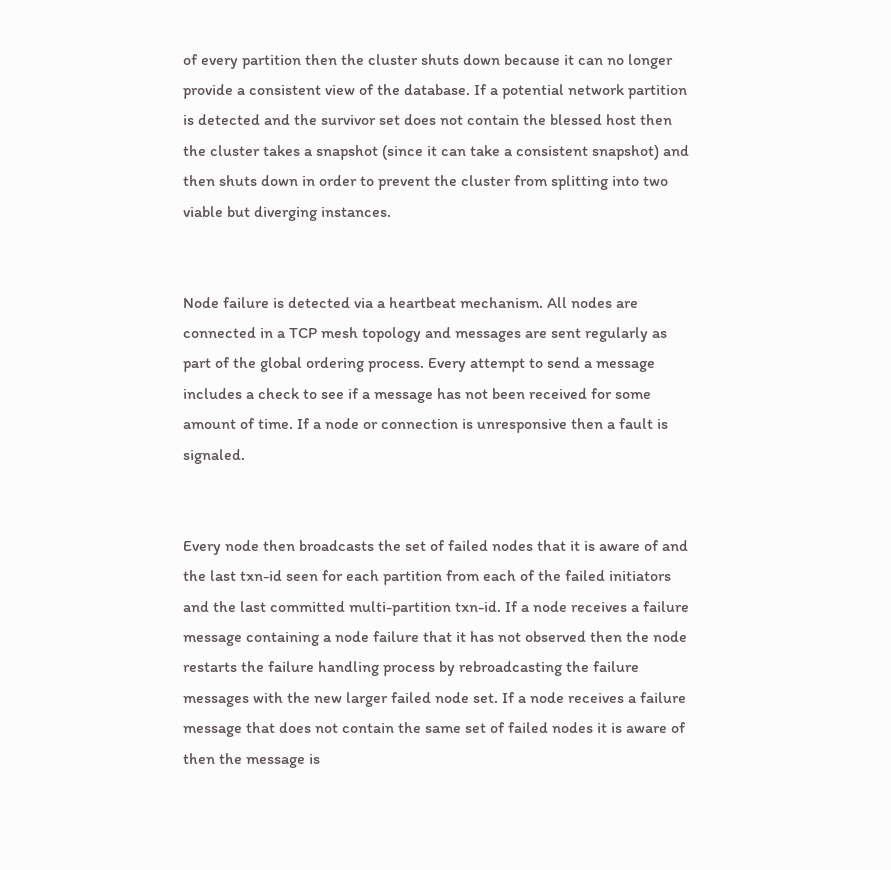of every partition then the cluster shuts down because it can no longer provide a consistent view of the database. If a potential network partition is detected and the survivor set does not contain the blessed host then the cluster takes a snapshot (since it can take a consistent snapshot) and then shuts down in order to prevent the cluster from splitting into two viable but diverging instances.


Node failure is detected via a heartbeat mechanism. All nodes are connected in a TCP mesh topology and messages are sent regularly as part of the global ordering process. Every attempt to send a message includes a check to see if a message has not been received for some amount of time. If a node or connection is unresponsive then a fault is signaled.


Every node then broadcasts the set of failed nodes that it is aware of and the last txn-id seen for each partition from each of the failed initiators and the last committed multi-partition txn-id. If a node receives a failure message containing a node failure that it has not observed then the node restarts the failure handling process by rebroadcasting the failure messages with the new larger failed node set. If a node receives a failure message that does not contain the same set of failed nodes it is aware of then the message is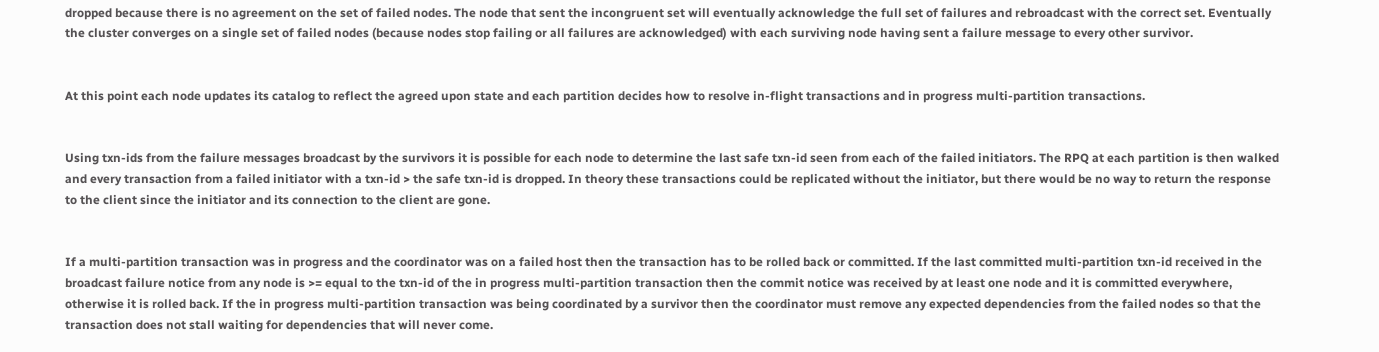dropped because there is no agreement on the set of failed nodes. The node that sent the incongruent set will eventually acknowledge the full set of failures and rebroadcast with the correct set. Eventually the cluster converges on a single set of failed nodes (because nodes stop failing or all failures are acknowledged) with each surviving node having sent a failure message to every other survivor.


At this point each node updates its catalog to reflect the agreed upon state and each partition decides how to resolve in-flight transactions and in progress multi-partition transactions.


Using txn-ids from the failure messages broadcast by the survivors it is possible for each node to determine the last safe txn-id seen from each of the failed initiators. The RPQ at each partition is then walked and every transaction from a failed initiator with a txn-id > the safe txn-id is dropped. In theory these transactions could be replicated without the initiator, but there would be no way to return the response to the client since the initiator and its connection to the client are gone.


If a multi-partition transaction was in progress and the coordinator was on a failed host then the transaction has to be rolled back or committed. If the last committed multi-partition txn-id received in the broadcast failure notice from any node is >= equal to the txn-id of the in progress multi-partition transaction then the commit notice was received by at least one node and it is committed everywhere, otherwise it is rolled back. If the in progress multi-partition transaction was being coordinated by a survivor then the coordinator must remove any expected dependencies from the failed nodes so that the transaction does not stall waiting for dependencies that will never come.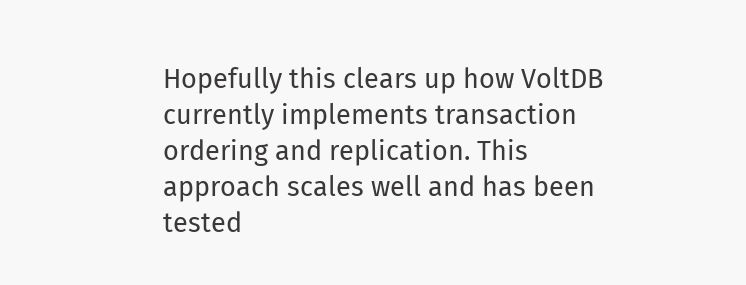Hopefully this clears up how VoltDB currently implements transaction ordering and replication. This approach scales well and has been tested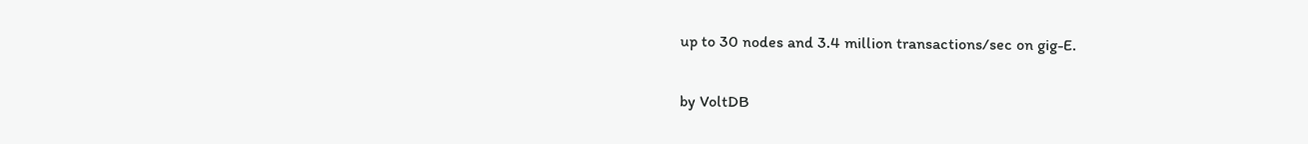up to 30 nodes and 3.4 million transactions/sec on gig-E.

by VoltDB